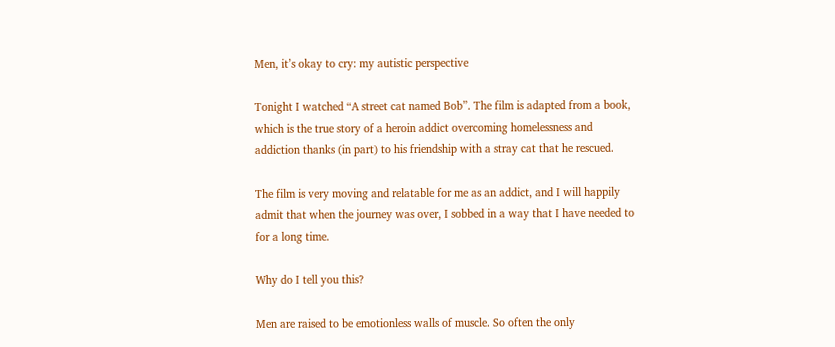Men, it’s okay to cry: my autistic perspective

Tonight I watched “A street cat named Bob”. The film is adapted from a book, which is the true story of a heroin addict overcoming homelessness and addiction thanks (in part) to his friendship with a stray cat that he rescued.

The film is very moving and relatable for me as an addict, and I will happily admit that when the journey was over, I sobbed in a way that I have needed to for a long time.

Why do I tell you this?

Men are raised to be emotionless walls of muscle. So often the only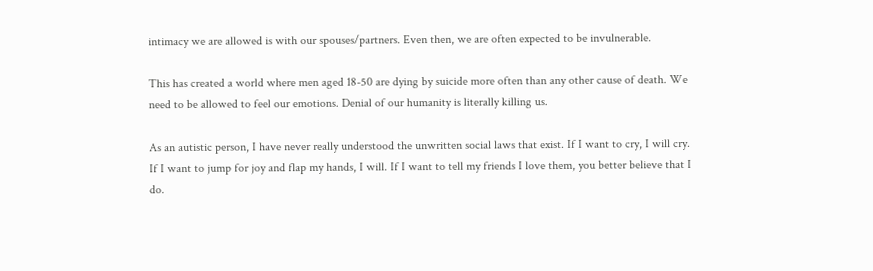intimacy we are allowed is with our spouses/partners. Even then, we are often expected to be invulnerable.

This has created a world where men aged 18-50 are dying by suicide more often than any other cause of death. We need to be allowed to feel our emotions. Denial of our humanity is literally killing us.

As an autistic person, I have never really understood the unwritten social laws that exist. If I want to cry, I will cry. If I want to jump for joy and flap my hands, I will. If I want to tell my friends I love them, you better believe that I do.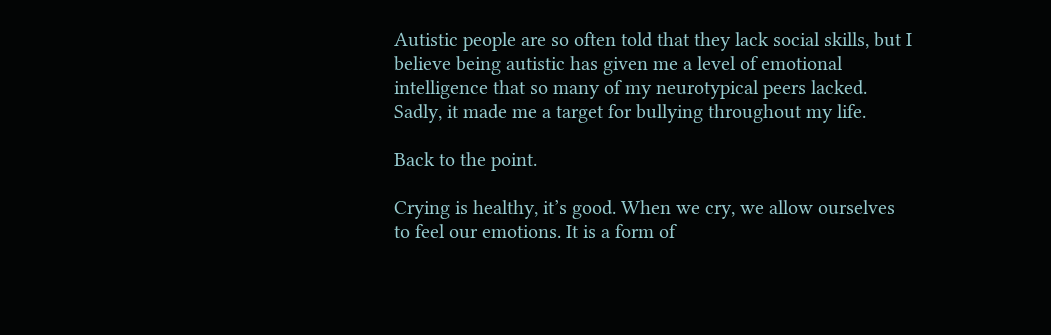Autistic people are so often told that they lack social skills, but I believe being autistic has given me a level of emotional intelligence that so many of my neurotypical peers lacked. Sadly, it made me a target for bullying throughout my life.

Back to the point.

Crying is healthy, it’s good. When we cry, we allow ourselves to feel our emotions. It is a form of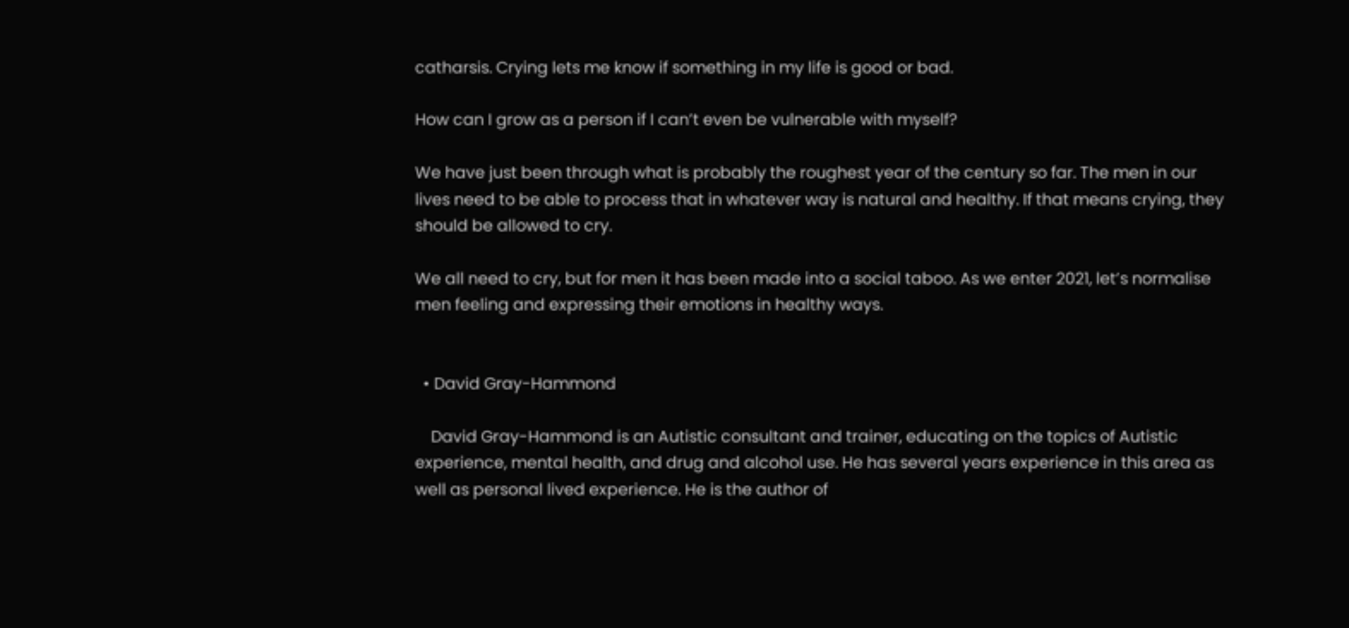catharsis. Crying lets me know if something in my life is good or bad.

How can I grow as a person if I can’t even be vulnerable with myself?

We have just been through what is probably the roughest year of the century so far. The men in our lives need to be able to process that in whatever way is natural and healthy. If that means crying, they should be allowed to cry.

We all need to cry, but for men it has been made into a social taboo. As we enter 2021, let’s normalise men feeling and expressing their emotions in healthy ways.


  • David Gray-Hammond

    David Gray-Hammond is an Autistic consultant and trainer, educating on the topics of Autistic experience, mental health, and drug and alcohol use. He has several years experience in this area as well as personal lived experience. He is the author of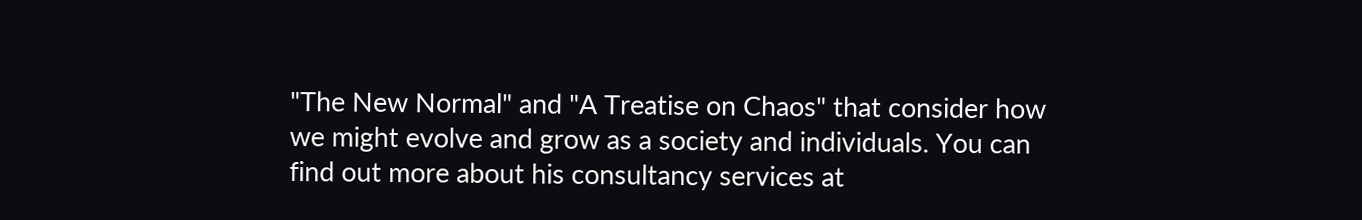"The New Normal" and "A Treatise on Chaos" that consider how we might evolve and grow as a society and individuals. You can find out more about his consultancy services at